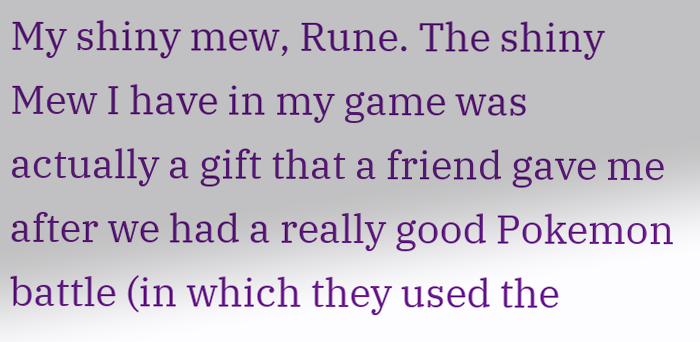My shiny mew, Rune. The shiny Mew I have in my game was actually a gift that a friend gave me after we had a really good Pokemon battle (in which they used the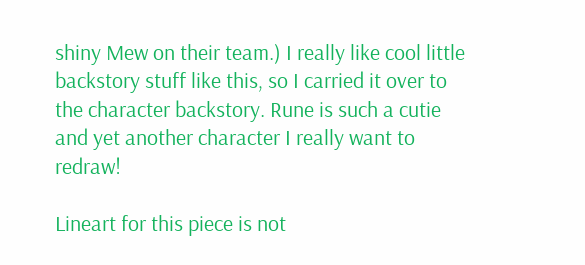shiny Mew on their team.) I really like cool little backstory stuff like this, so I carried it over to the character backstory. Rune is such a cutie and yet another character I really want to redraw!

Lineart for this piece is not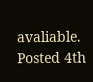avaliable.
Posted 4th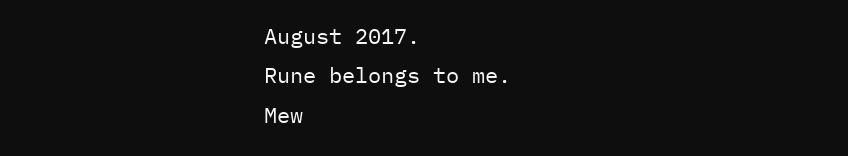August 2017.
Rune belongs to me.
Mew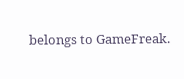belongs to GameFreak.